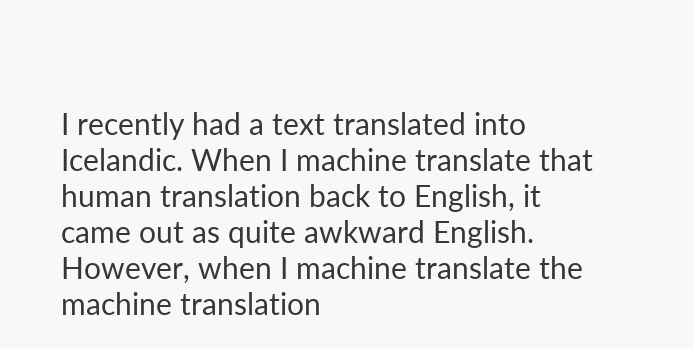I recently had a text translated into Icelandic. When I machine translate that human translation back to English, it came out as quite awkward English. However, when I machine translate the machine translation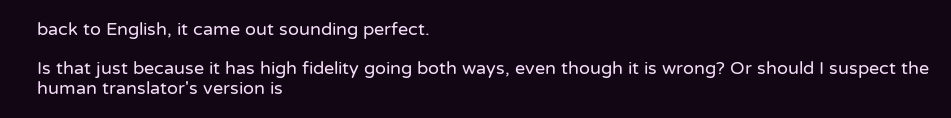back to English, it came out sounding perfect.

Is that just because it has high fidelity going both ways, even though it is wrong? Or should I suspect the human translator's version is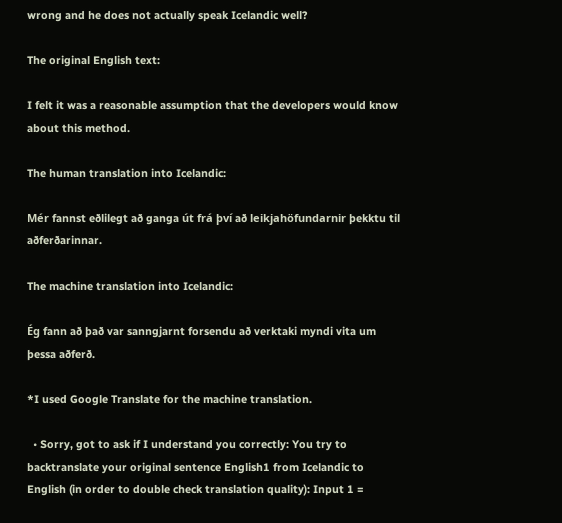wrong and he does not actually speak Icelandic well?

The original English text:

I felt it was a reasonable assumption that the developers would know about this method.

The human translation into Icelandic:

Mér fannst eðlilegt að ganga út frá því að leikjahöfundarnir þekktu til aðferðarinnar.

The machine translation into Icelandic:

Ég fann að það var sanngjarnt forsendu að verktaki myndi vita um þessa aðferð.

*I used Google Translate for the machine translation.

  • Sorry, got to ask if I understand you correctly: You try to backtranslate your original sentence English1 from Icelandic to English (in order to double check translation quality): Input 1 =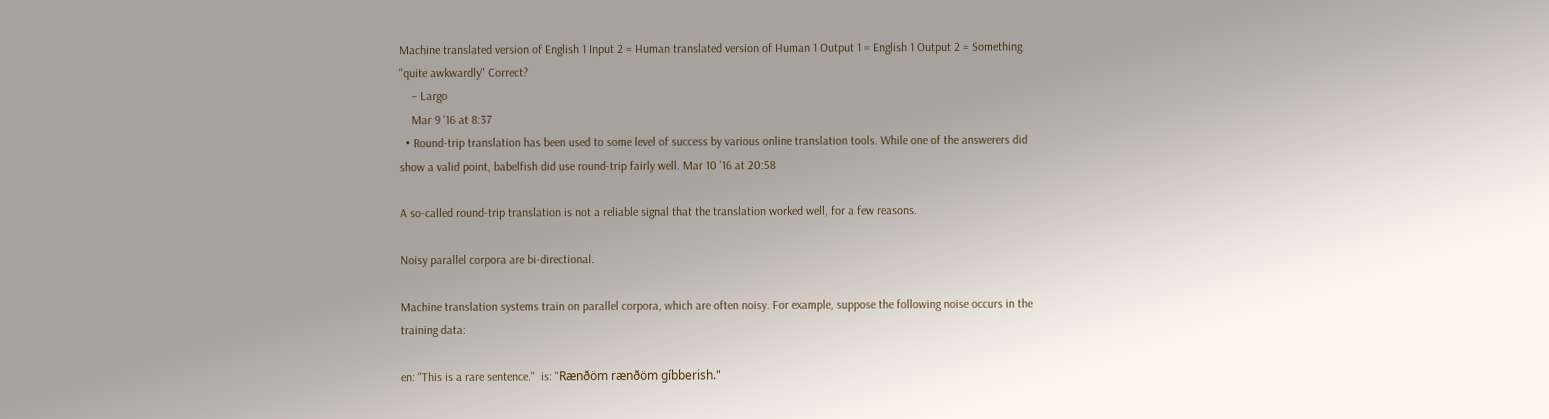Machine translated version of English 1 Input 2 = Human translated version of Human 1 Output 1 = English 1 Output 2 = Something "quite awkwardly" Correct?
    – Largo
    Mar 9 '16 at 8:37
  • Round-trip translation has been used to some level of success by various online translation tools. While one of the answerers did show a valid point, babelfish did use round-trip fairly well. Mar 10 '16 at 20:58

A so-called round-trip translation is not a reliable signal that the translation worked well, for a few reasons.

Noisy parallel corpora are bi-directional.

Machine translation systems train on parallel corpora, which are often noisy. For example, suppose the following noise occurs in the training data:

en: "This is a rare sentence."  is: "Rænðöm rænðöm gíbberish."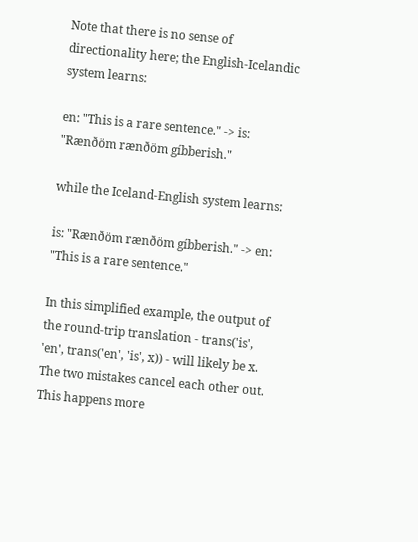Note that there is no sense of directionality here; the English-Icelandic system learns:

en: "This is a rare sentence." -> is: "Rænðöm rænðöm gíbberish."

while the Iceland-English system learns:

is: "Rænðöm rænðöm gíbberish." -> en: "This is a rare sentence."

In this simplified example, the output of the round-trip translation - trans('is', 'en', trans('en', 'is', x)) - will likely be x. The two mistakes cancel each other out. This happens more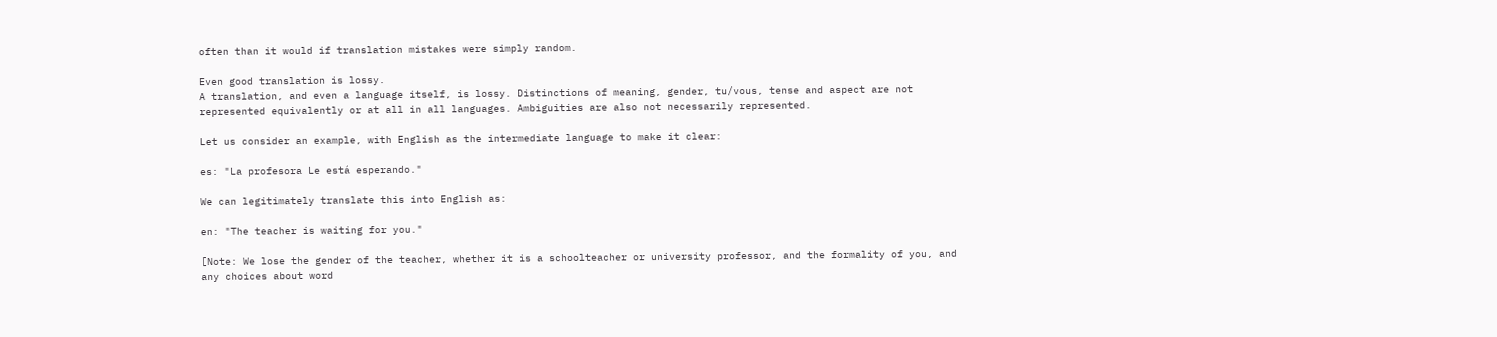often than it would if translation mistakes were simply random.

Even good translation is lossy.
A translation, and even a language itself, is lossy. Distinctions of meaning, gender, tu/vous, tense and aspect are not represented equivalently or at all in all languages. Ambiguities are also not necessarily represented.

Let us consider an example, with English as the intermediate language to make it clear:

es: "La profesora Le está esperando."

We can legitimately translate this into English as:

en: "The teacher is waiting for you."

[Note: We lose the gender of the teacher, whether it is a schoolteacher or university professor, and the formality of you, and any choices about word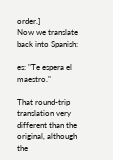order.]
Now we translate back into Spanish:

es: "Te espera el maestro."

That round-trip translation very different than the original, although the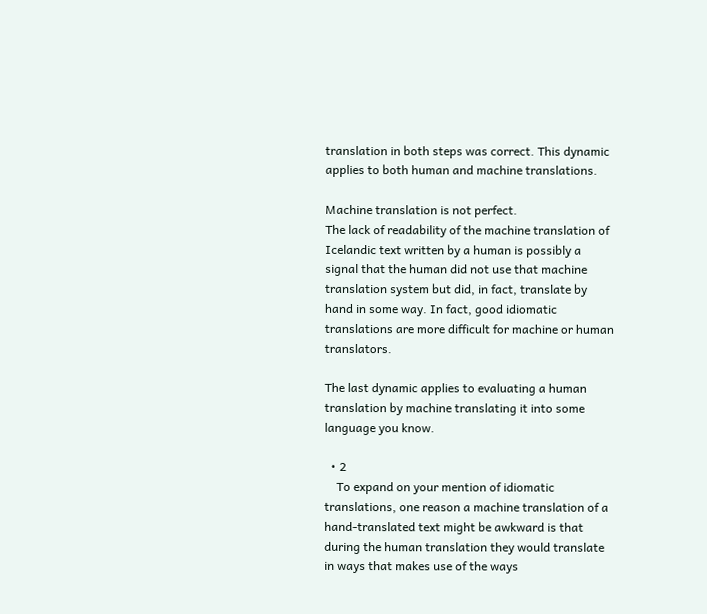translation in both steps was correct. This dynamic applies to both human and machine translations.

Machine translation is not perfect.
The lack of readability of the machine translation of Icelandic text written by a human is possibly a signal that the human did not use that machine translation system but did, in fact, translate by hand in some way. In fact, good idiomatic translations are more difficult for machine or human translators.

The last dynamic applies to evaluating a human translation by machine translating it into some language you know.

  • 2
    To expand on your mention of idiomatic translations, one reason a machine translation of a hand-translated text might be awkward is that during the human translation they would translate in ways that makes use of the ways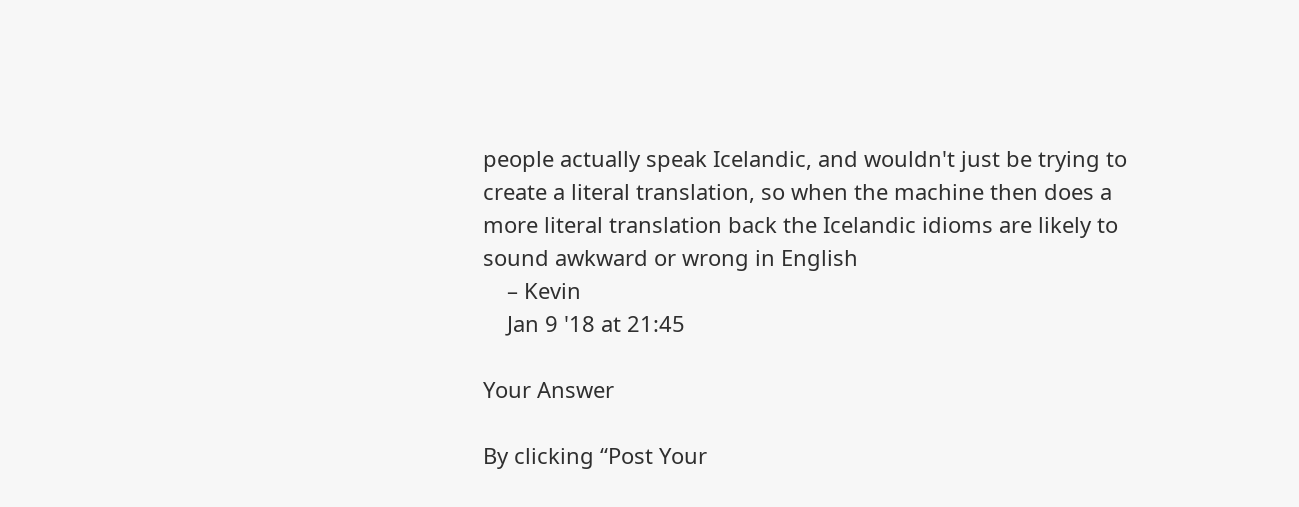people actually speak Icelandic, and wouldn't just be trying to create a literal translation, so when the machine then does a more literal translation back the Icelandic idioms are likely to sound awkward or wrong in English
    – Kevin
    Jan 9 '18 at 21:45

Your Answer

By clicking “Post Your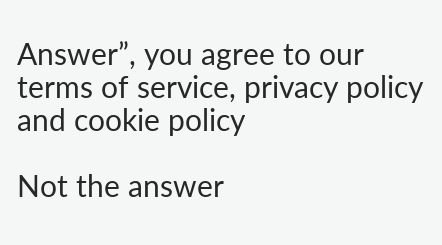Answer”, you agree to our terms of service, privacy policy and cookie policy

Not the answer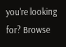you're looking for? Browse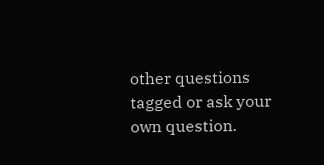other questions tagged or ask your own question.